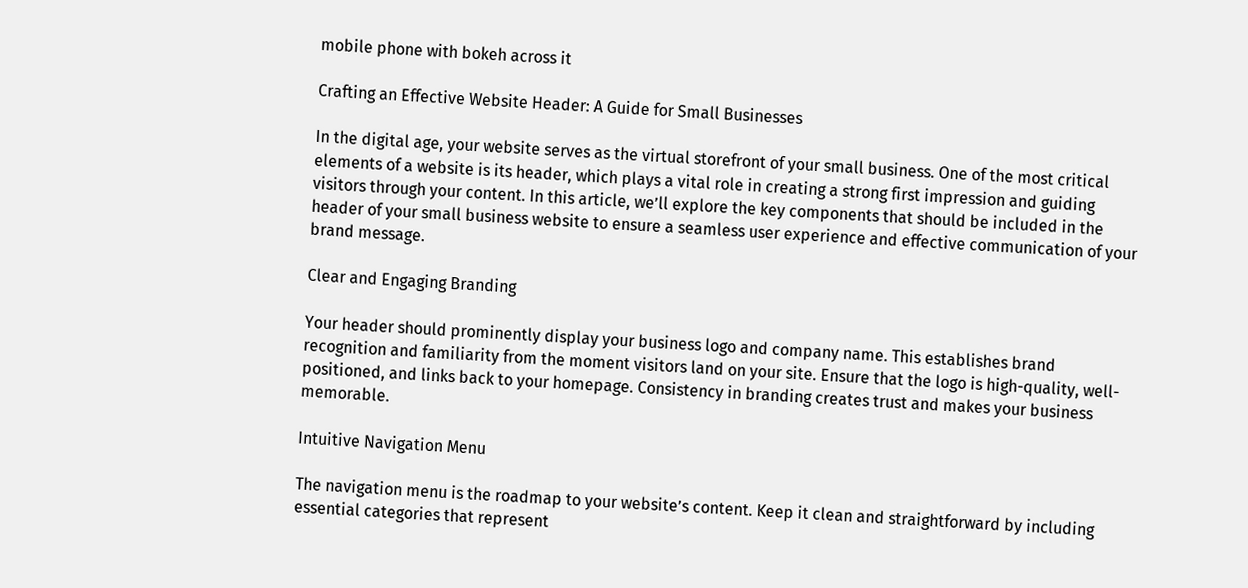mobile phone with bokeh across it

Crafting an Effective Website Header: A Guide for Small Businesses

In the digital age, your website serves as the virtual storefront of your small business. One of the most critical elements of a website is its header, which plays a vital role in creating a strong first impression and guiding visitors through your content. In this article, we’ll explore the key components that should be included in the header of your small business website to ensure a seamless user experience and effective communication of your brand message.

Clear and Engaging Branding

Your header should prominently display your business logo and company name. This establishes brand recognition and familiarity from the moment visitors land on your site. Ensure that the logo is high-quality, well-positioned, and links back to your homepage. Consistency in branding creates trust and makes your business memorable.

Intuitive Navigation Menu

The navigation menu is the roadmap to your website’s content. Keep it clean and straightforward by including essential categories that represent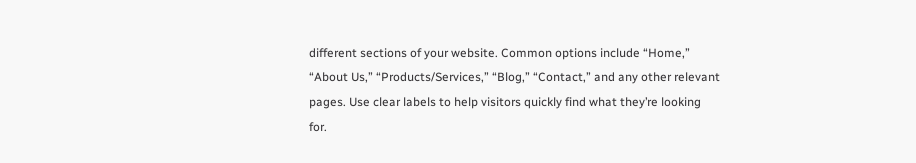different sections of your website. Common options include “Home,” “About Us,” “Products/Services,” “Blog,” “Contact,” and any other relevant pages. Use clear labels to help visitors quickly find what they’re looking for.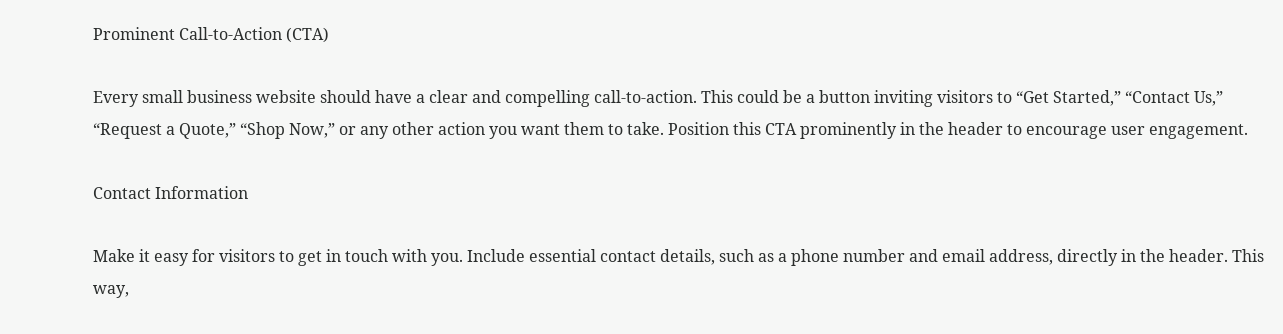Prominent Call-to-Action (CTA)

Every small business website should have a clear and compelling call-to-action. This could be a button inviting visitors to “Get Started,” “Contact Us,” “Request a Quote,” “Shop Now,” or any other action you want them to take. Position this CTA prominently in the header to encourage user engagement.

Contact Information

Make it easy for visitors to get in touch with you. Include essential contact details, such as a phone number and email address, directly in the header. This way,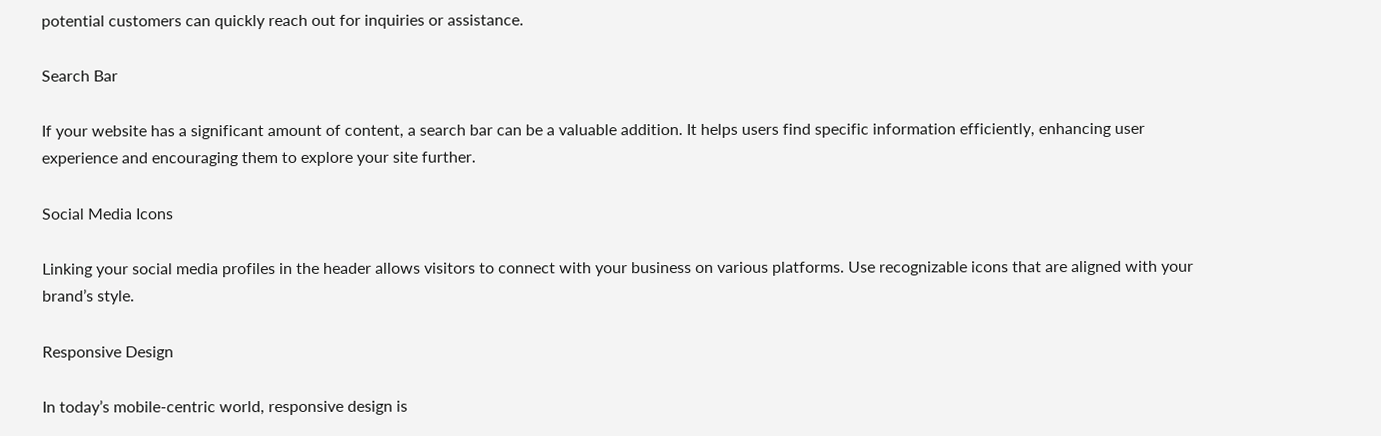potential customers can quickly reach out for inquiries or assistance.

Search Bar

If your website has a significant amount of content, a search bar can be a valuable addition. It helps users find specific information efficiently, enhancing user experience and encouraging them to explore your site further.

Social Media Icons

Linking your social media profiles in the header allows visitors to connect with your business on various platforms. Use recognizable icons that are aligned with your brand’s style.

Responsive Design

In today’s mobile-centric world, responsive design is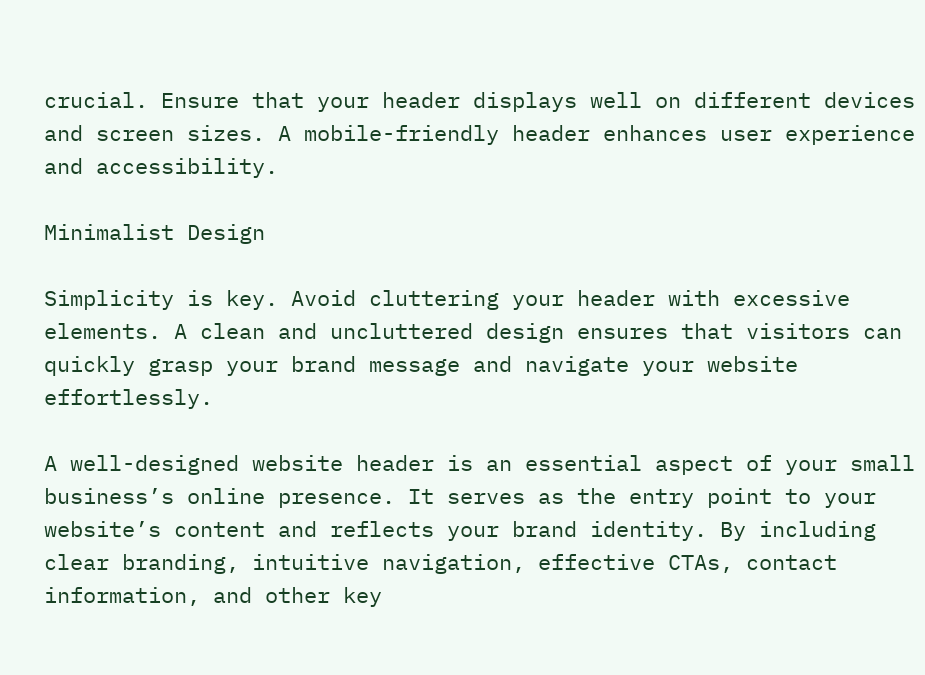crucial. Ensure that your header displays well on different devices and screen sizes. A mobile-friendly header enhances user experience and accessibility.

Minimalist Design

Simplicity is key. Avoid cluttering your header with excessive elements. A clean and uncluttered design ensures that visitors can quickly grasp your brand message and navigate your website effortlessly.

A well-designed website header is an essential aspect of your small business’s online presence. It serves as the entry point to your website’s content and reflects your brand identity. By including clear branding, intuitive navigation, effective CTAs, contact information, and other key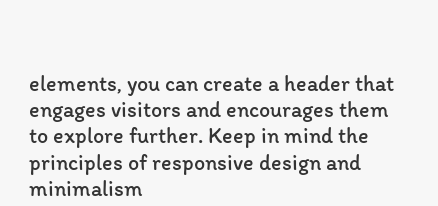elements, you can create a header that engages visitors and encourages them to explore further. Keep in mind the principles of responsive design and minimalism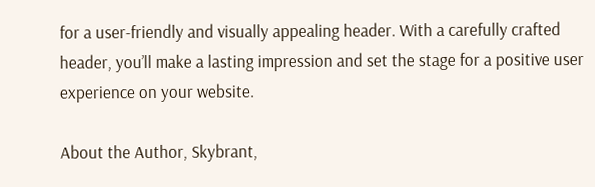for a user-friendly and visually appealing header. With a carefully crafted header, you’ll make a lasting impression and set the stage for a positive user experience on your website.

About the Author, Skybrant,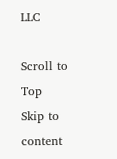LLC

Scroll to Top
Skip to content